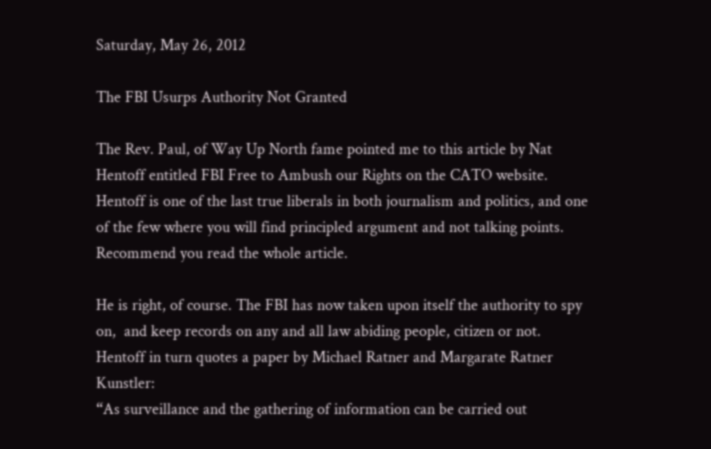Saturday, May 26, 2012

The FBI Usurps Authority Not Granted

The Rev. Paul, of Way Up North fame pointed me to this article by Nat Hentoff entitled FBI Free to Ambush our Rights on the CATO website. Hentoff is one of the last true liberals in both journalism and politics, and one of the few where you will find principled argument and not talking points.  Recommend you read the whole article.

He is right, of course. The FBI has now taken upon itself the authority to spy on,  and keep records on any and all law abiding people, citizen or not. Hentoff in turn quotes a paper by Michael Ratner and Margarate Ratner Kunstler:
“As surveillance and the gathering of information can be carried out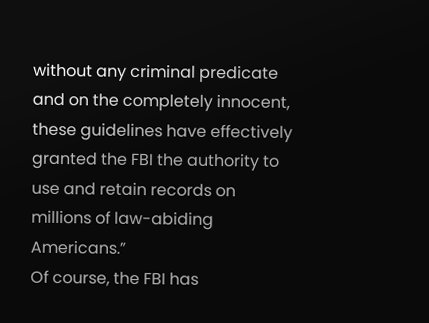without any criminal predicate and on the completely innocent, these guidelines have effectively granted the FBI the authority to use and retain records on millions of law-abiding Americans.”
Of course, the FBI has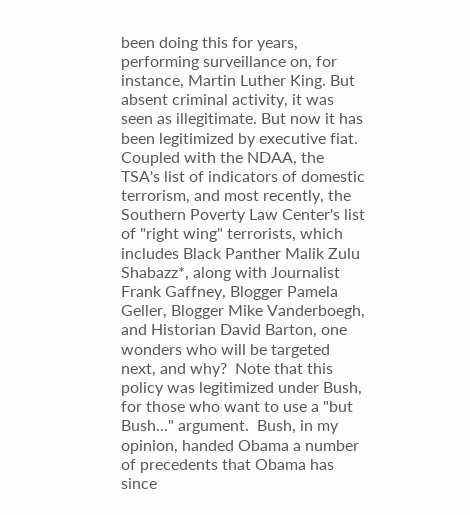been doing this for years, performing surveillance on, for instance, Martin Luther King. But absent criminal activity, it was seen as illegitimate. But now it has been legitimized by executive fiat. Coupled with the NDAA, the TSA's list of indicators of domestic terrorism, and most recently, the Southern Poverty Law Center's list of "right wing" terrorists, which includes Black Panther Malik Zulu Shabazz*, along with Journalist Frank Gaffney, Blogger Pamela Geller, Blogger Mike Vanderboegh, and Historian David Barton, one wonders who will be targeted next, and why?  Note that this policy was legitimized under Bush, for those who want to use a "but Bush..." argument.  Bush, in my opinion, handed Obama a number of precedents that Obama has since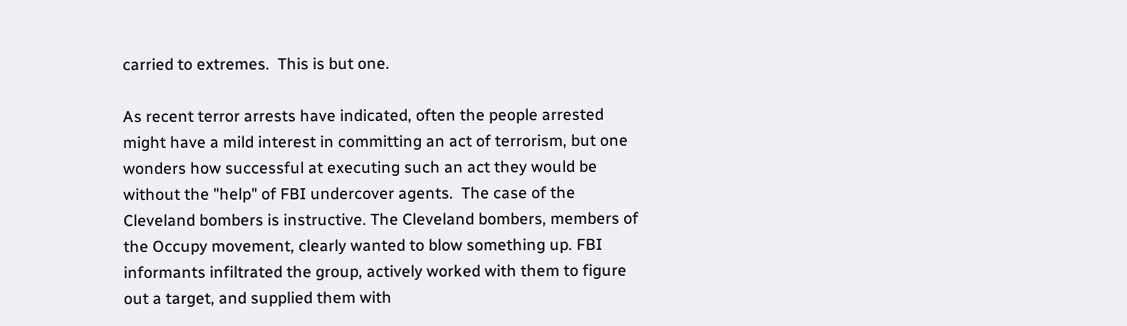carried to extremes.  This is but one.

As recent terror arrests have indicated, often the people arrested might have a mild interest in committing an act of terrorism, but one wonders how successful at executing such an act they would be without the "help" of FBI undercover agents.  The case of the Cleveland bombers is instructive. The Cleveland bombers, members of the Occupy movement, clearly wanted to blow something up. FBI informants infiltrated the group, actively worked with them to figure out a target, and supplied them with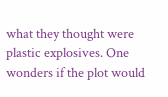what they thought were plastic explosives. One wonders if the plot would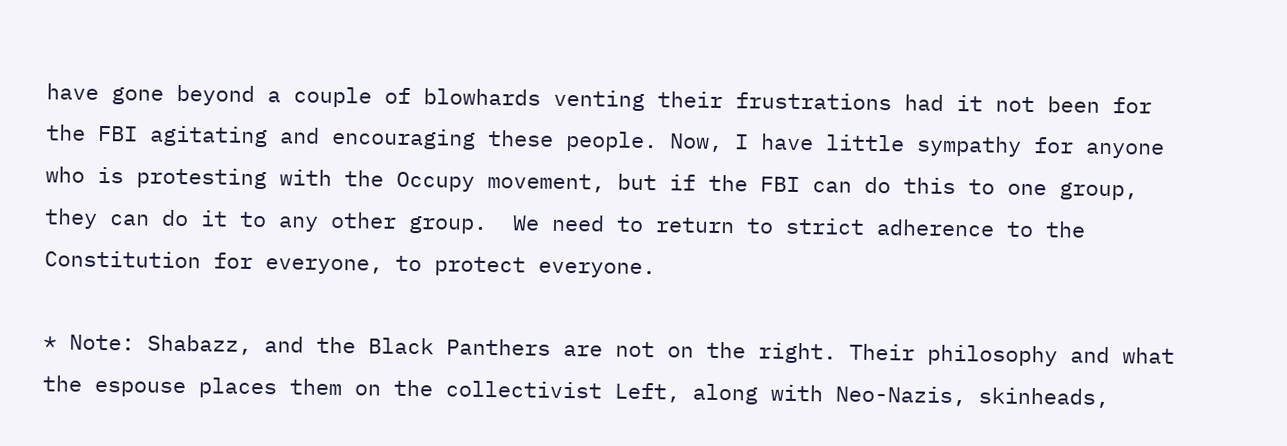have gone beyond a couple of blowhards venting their frustrations had it not been for the FBI agitating and encouraging these people. Now, I have little sympathy for anyone who is protesting with the Occupy movement, but if the FBI can do this to one group, they can do it to any other group.  We need to return to strict adherence to the Constitution for everyone, to protect everyone.

* Note: Shabazz, and the Black Panthers are not on the right. Their philosophy and what the espouse places them on the collectivist Left, along with Neo-Nazis, skinheads,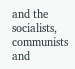and the socialists, communists and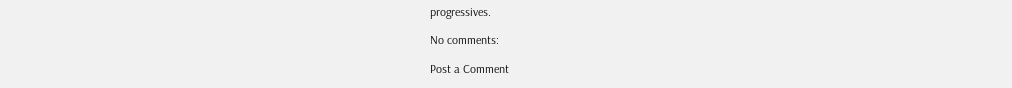progressives.

No comments:

Post a Comment